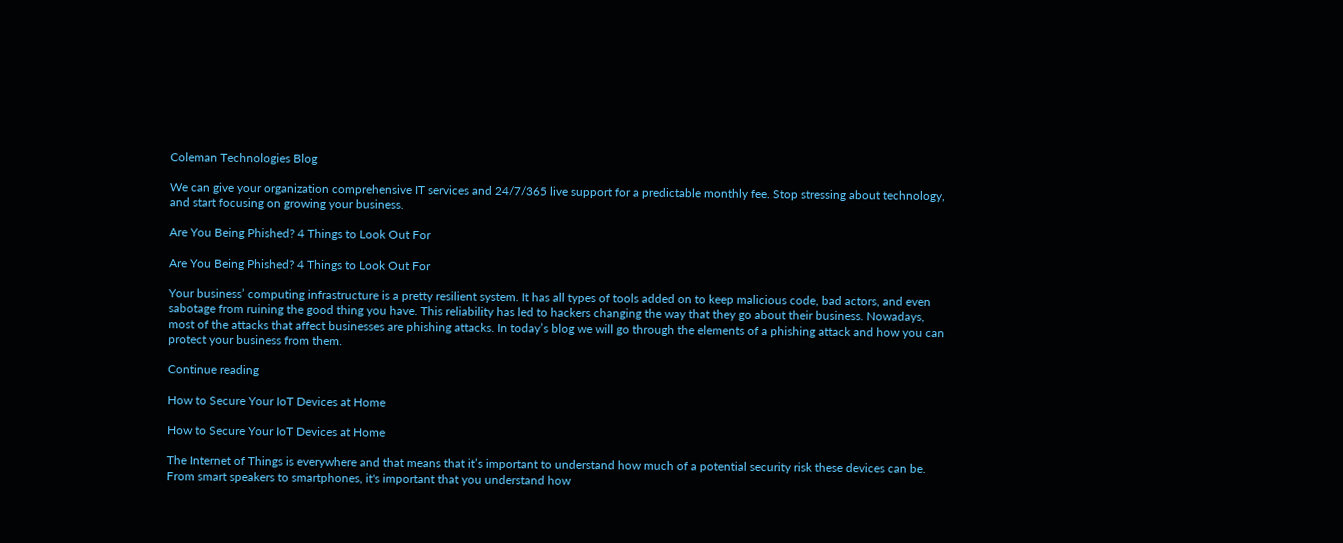Coleman Technologies Blog

We can give your organization comprehensive IT services and 24/7/365 live support for a predictable monthly fee. Stop stressing about technology, and start focusing on growing your business.

Are You Being Phished? 4 Things to Look Out For

Are You Being Phished? 4 Things to Look Out For

Your business’ computing infrastructure is a pretty resilient system. It has all types of tools added on to keep malicious code, bad actors, and even sabotage from ruining the good thing you have. This reliability has led to hackers changing the way that they go about their business. Nowadays, most of the attacks that affect businesses are phishing attacks. In today’s blog we will go through the elements of a phishing attack and how you can protect your business from them.

Continue reading

How to Secure Your IoT Devices at Home

How to Secure Your IoT Devices at Home

The Internet of Things is everywhere and that means that it’s important to understand how much of a potential security risk these devices can be. From smart speakers to smartphones, it's important that you understand how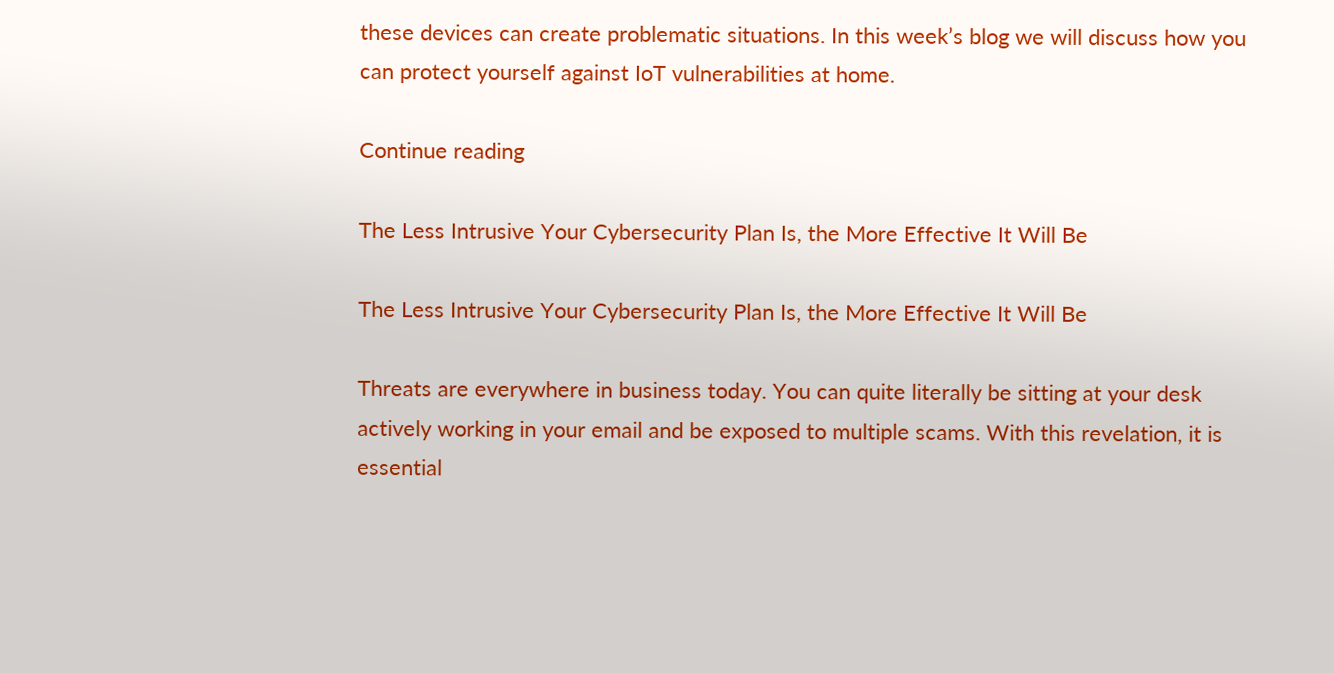these devices can create problematic situations. In this week’s blog we will discuss how you can protect yourself against IoT vulnerabilities at home.

Continue reading

The Less Intrusive Your Cybersecurity Plan Is, the More Effective It Will Be

The Less Intrusive Your Cybersecurity Plan Is, the More Effective It Will Be

Threats are everywhere in business today. You can quite literally be sitting at your desk actively working in your email and be exposed to multiple scams. With this revelation, it is essential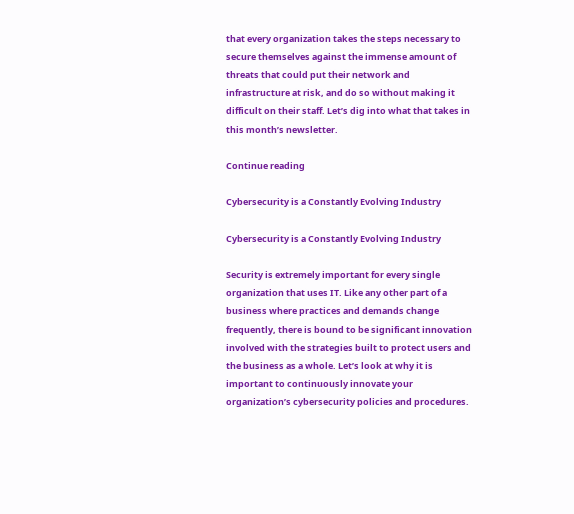that every organization takes the steps necessary to secure themselves against the immense amount of threats that could put their network and infrastructure at risk, and do so without making it difficult on their staff. Let’s dig into what that takes in this month’s newsletter.

Continue reading

Cybersecurity is a Constantly Evolving Industry

Cybersecurity is a Constantly Evolving Industry

Security is extremely important for every single organization that uses IT. Like any other part of a business where practices and demands change frequently, there is bound to be significant innovation involved with the strategies built to protect users and the business as a whole. Let’s look at why it is important to continuously innovate your organization’s cybersecurity policies and procedures.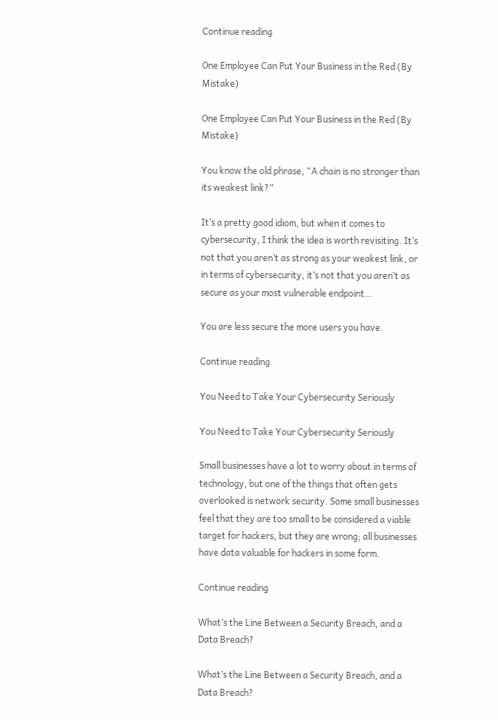Continue reading

One Employee Can Put Your Business in the Red (By Mistake)

One Employee Can Put Your Business in the Red (By Mistake)

You know the old phrase, “A chain is no stronger than its weakest link?”

It’s a pretty good idiom, but when it comes to cybersecurity, I think the idea is worth revisiting. It’s not that you aren’t as strong as your weakest link, or in terms of cybersecurity, it’s not that you aren’t as secure as your most vulnerable endpoint…

You are less secure the more users you have.

Continue reading

You Need to Take Your Cybersecurity Seriously

You Need to Take Your Cybersecurity Seriously

Small businesses have a lot to worry about in terms of technology, but one of the things that often gets overlooked is network security. Some small businesses feel that they are too small to be considered a viable target for hackers, but they are wrong; all businesses have data valuable for hackers in some form.

Continue reading

What’s the Line Between a Security Breach, and a Data Breach?

What’s the Line Between a Security Breach, and a Data Breach?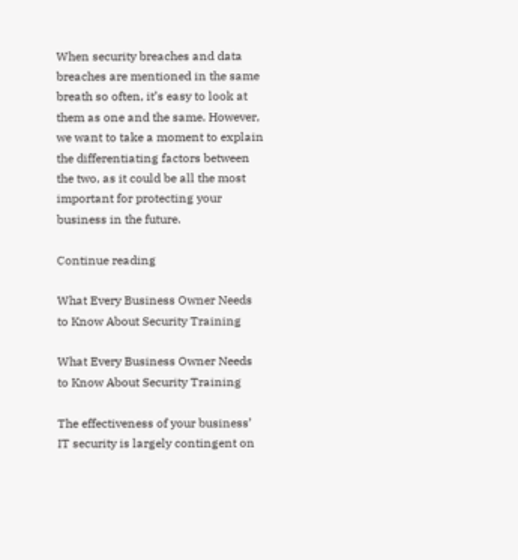When security breaches and data breaches are mentioned in the same breath so often, it’s easy to look at them as one and the same. However, we want to take a moment to explain the differentiating factors between the two, as it could be all the most important for protecting your business in the future.

Continue reading

What Every Business Owner Needs to Know About Security Training

What Every Business Owner Needs to Know About Security Training

The effectiveness of your business’ IT security is largely contingent on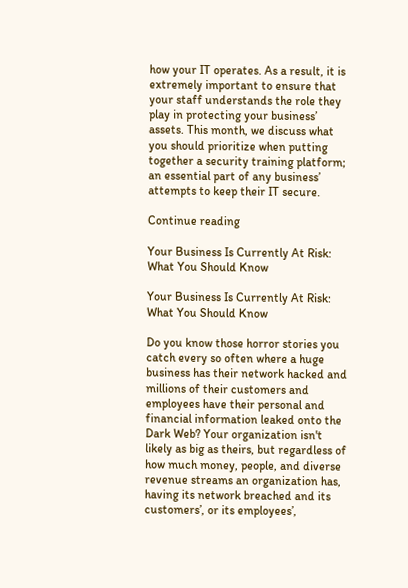how your IT operates. As a result, it is extremely important to ensure that your staff understands the role they play in protecting your business’ assets. This month, we discuss what you should prioritize when putting together a security training platform; an essential part of any business’ attempts to keep their IT secure.

Continue reading

Your Business Is Currently At Risk: What You Should Know

Your Business Is Currently At Risk: What You Should Know

Do you know those horror stories you catch every so often where a huge business has their network hacked and millions of their customers and employees have their personal and financial information leaked onto the Dark Web? Your organization isn't likely as big as theirs, but regardless of how much money, people, and diverse revenue streams an organization has, having its network breached and its customers’, or its employees’,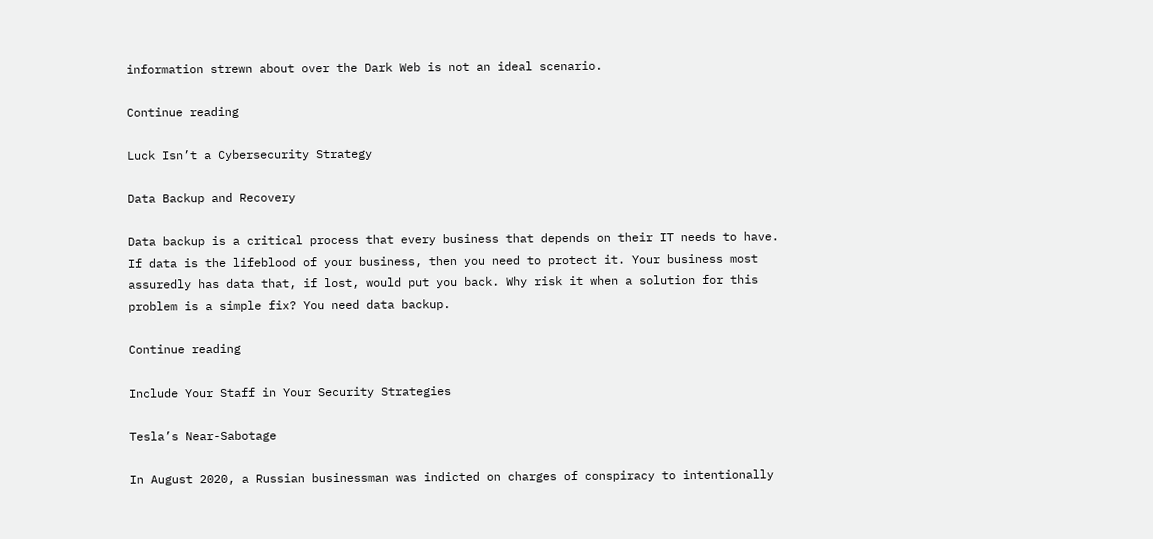information strewn about over the Dark Web is not an ideal scenario.

Continue reading

Luck Isn’t a Cybersecurity Strategy

Data Backup and Recovery

Data backup is a critical process that every business that depends on their IT needs to have. If data is the lifeblood of your business, then you need to protect it. Your business most assuredly has data that, if lost, would put you back. Why risk it when a solution for this problem is a simple fix? You need data backup.

Continue reading

Include Your Staff in Your Security Strategies

Tesla’s Near-Sabotage

In August 2020, a Russian businessman was indicted on charges of conspiracy to intentionally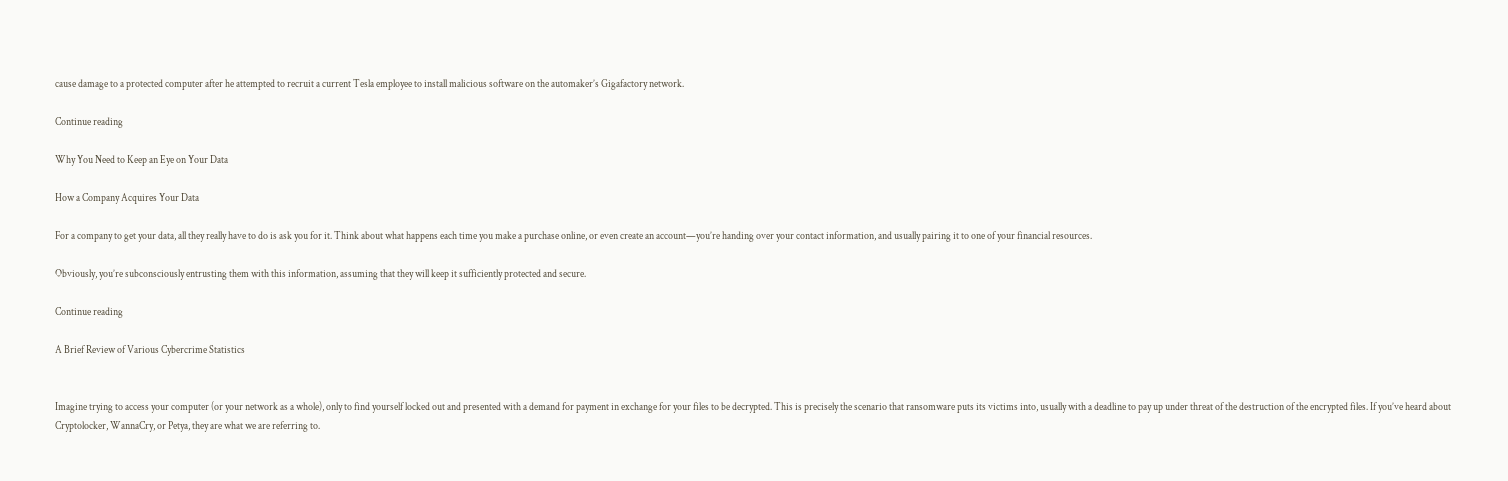cause damage to a protected computer after he attempted to recruit a current Tesla employee to install malicious software on the automaker’s Gigafactory network.

Continue reading

Why You Need to Keep an Eye on Your Data

How a Company Acquires Your Data

For a company to get your data, all they really have to do is ask you for it. Think about what happens each time you make a purchase online, or even create an account—you’re handing over your contact information, and usually pairing it to one of your financial resources.

Obviously, you’re subconsciously entrusting them with this information, assuming that they will keep it sufficiently protected and secure.

Continue reading

A Brief Review of Various Cybercrime Statistics


Imagine trying to access your computer (or your network as a whole), only to find yourself locked out and presented with a demand for payment in exchange for your files to be decrypted. This is precisely the scenario that ransomware puts its victims into, usually with a deadline to pay up under threat of the destruction of the encrypted files. If you’ve heard about Cryptolocker, WannaCry, or Petya, they are what we are referring to.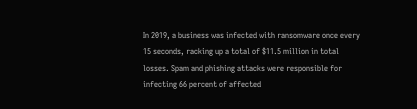In 2019, a business was infected with ransomware once every 15 seconds, racking up a total of $11.5 million in total losses. Spam and phishing attacks were responsible for infecting 66 percent of affected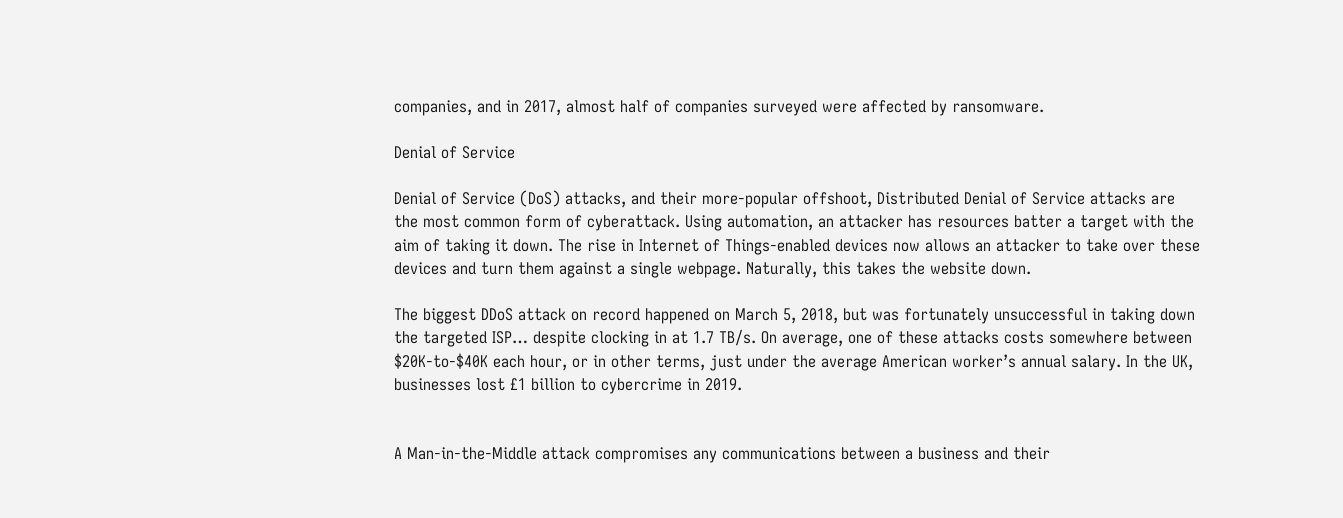companies, and in 2017, almost half of companies surveyed were affected by ransomware.

Denial of Service

Denial of Service (DoS) attacks, and their more-popular offshoot, Distributed Denial of Service attacks are the most common form of cyberattack. Using automation, an attacker has resources batter a target with the aim of taking it down. The rise in Internet of Things-enabled devices now allows an attacker to take over these devices and turn them against a single webpage. Naturally, this takes the website down.

The biggest DDoS attack on record happened on March 5, 2018, but was fortunately unsuccessful in taking down the targeted ISP… despite clocking in at 1.7 TB/s. On average, one of these attacks costs somewhere between $20K-to-$40K each hour, or in other terms, just under the average American worker’s annual salary. In the UK, businesses lost £1 billion to cybercrime in 2019.


A Man-in-the-Middle attack compromises any communications between a business and their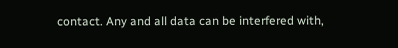contact. Any and all data can be interfered with,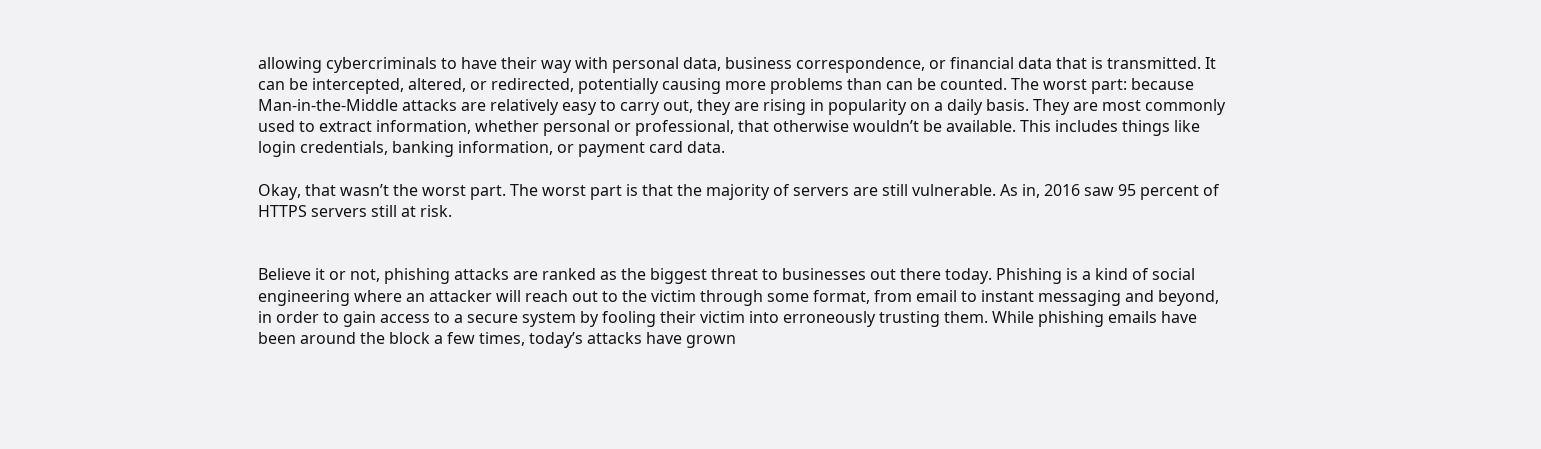allowing cybercriminals to have their way with personal data, business correspondence, or financial data that is transmitted. It can be intercepted, altered, or redirected, potentially causing more problems than can be counted. The worst part: because Man-in-the-Middle attacks are relatively easy to carry out, they are rising in popularity on a daily basis. They are most commonly used to extract information, whether personal or professional, that otherwise wouldn’t be available. This includes things like login credentials, banking information, or payment card data.

Okay, that wasn’t the worst part. The worst part is that the majority of servers are still vulnerable. As in, 2016 saw 95 percent of HTTPS servers still at risk.


Believe it or not, phishing attacks are ranked as the biggest threat to businesses out there today. Phishing is a kind of social engineering where an attacker will reach out to the victim through some format, from email to instant messaging and beyond, in order to gain access to a secure system by fooling their victim into erroneously trusting them. While phishing emails have been around the block a few times, today’s attacks have grown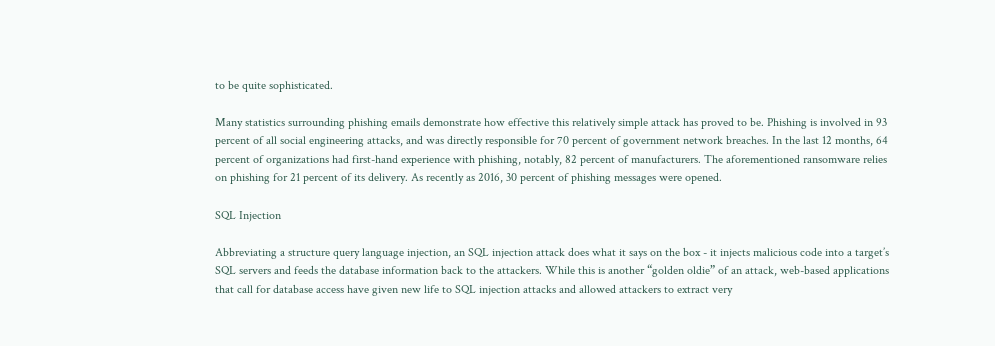to be quite sophisticated.

Many statistics surrounding phishing emails demonstrate how effective this relatively simple attack has proved to be. Phishing is involved in 93 percent of all social engineering attacks, and was directly responsible for 70 percent of government network breaches. In the last 12 months, 64 percent of organizations had first-hand experience with phishing, notably, 82 percent of manufacturers. The aforementioned ransomware relies on phishing for 21 percent of its delivery. As recently as 2016, 30 percent of phishing messages were opened.

SQL Injection

Abbreviating a structure query language injection, an SQL injection attack does what it says on the box - it injects malicious code into a target’s SQL servers and feeds the database information back to the attackers. While this is another “golden oldie” of an attack, web-based applications that call for database access have given new life to SQL injection attacks and allowed attackers to extract very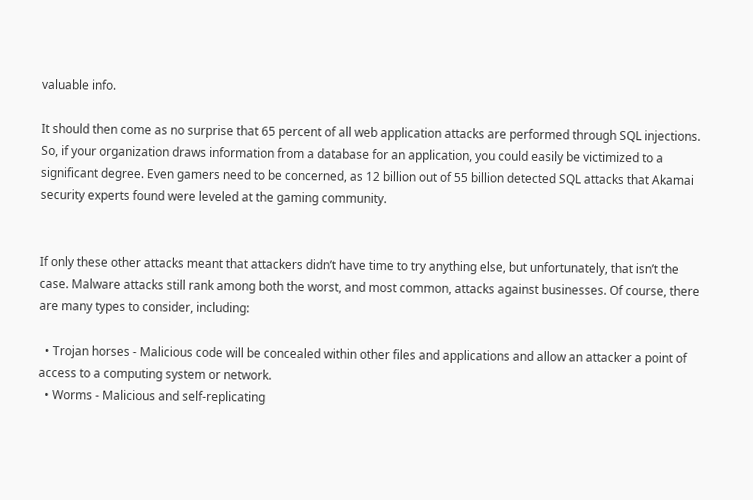valuable info.

It should then come as no surprise that 65 percent of all web application attacks are performed through SQL injections. So, if your organization draws information from a database for an application, you could easily be victimized to a significant degree. Even gamers need to be concerned, as 12 billion out of 55 billion detected SQL attacks that Akamai security experts found were leveled at the gaming community.


If only these other attacks meant that attackers didn’t have time to try anything else, but unfortunately, that isn’t the case. Malware attacks still rank among both the worst, and most common, attacks against businesses. Of course, there are many types to consider, including:

  • Trojan horses - Malicious code will be concealed within other files and applications and allow an attacker a point of access to a computing system or network.
  • Worms - Malicious and self-replicating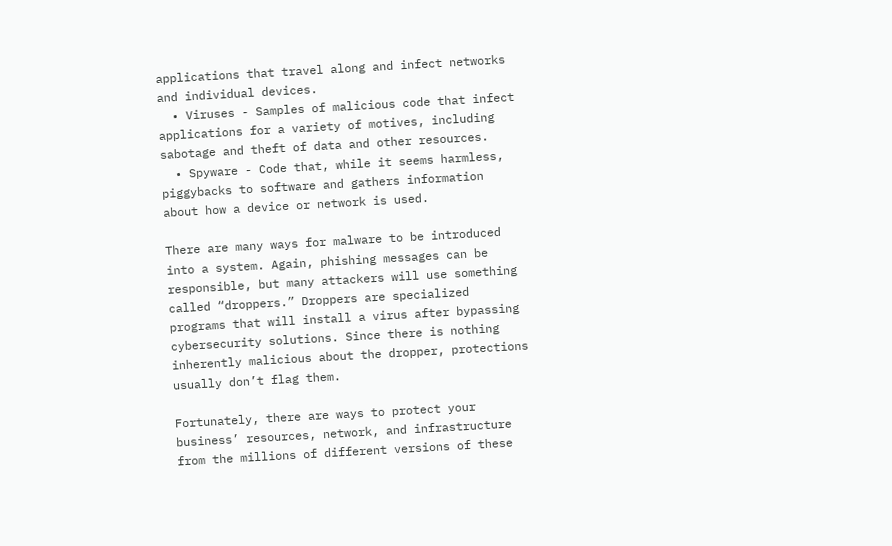applications that travel along and infect networks and individual devices.
  • Viruses - Samples of malicious code that infect applications for a variety of motives, including sabotage and theft of data and other resources.
  • Spyware - Code that, while it seems harmless, piggybacks to software and gathers information about how a device or network is used.

There are many ways for malware to be introduced into a system. Again, phishing messages can be responsible, but many attackers will use something called “droppers.” Droppers are specialized programs that will install a virus after bypassing cybersecurity solutions. Since there is nothing inherently malicious about the dropper, protections usually don’t flag them.

Fortunately, there are ways to protect your business’ resources, network, and infrastructure from the millions of different versions of these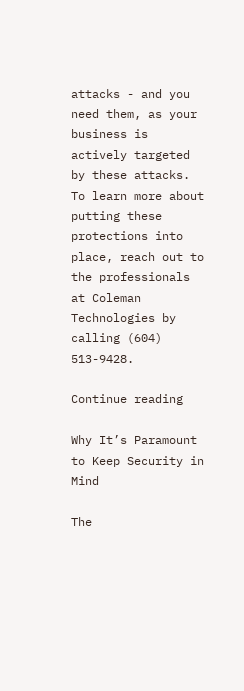attacks - and you need them, as your business is actively targeted by these attacks. To learn more about putting these protections into place, reach out to the professionals at Coleman Technologies by calling (604) 513-9428.

Continue reading

Why It’s Paramount to Keep Security in Mind

The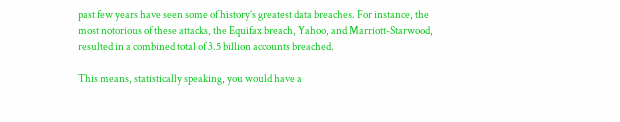past few years have seen some of history’s greatest data breaches. For instance, the most notorious of these attacks, the Equifax breach, Yahoo, and Marriott-Starwood, resulted in a combined total of 3.5 billion accounts breached.

This means, statistically speaking, you would have a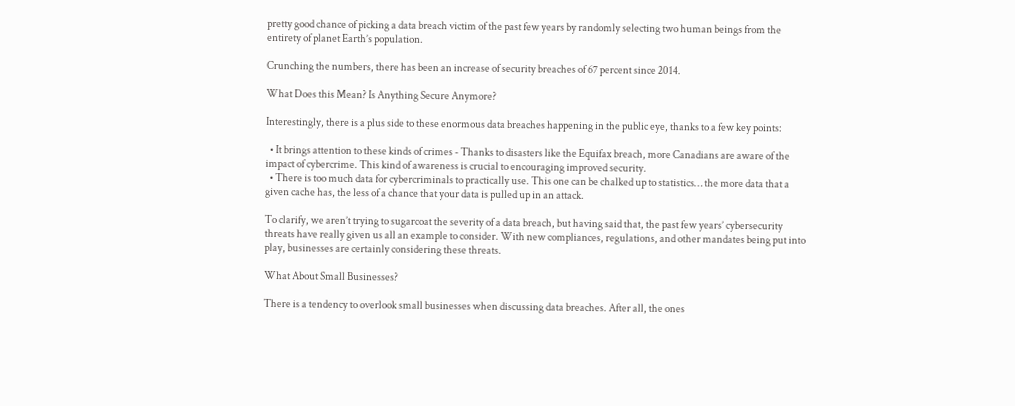pretty good chance of picking a data breach victim of the past few years by randomly selecting two human beings from the entirety of planet Earth’s population.

Crunching the numbers, there has been an increase of security breaches of 67 percent since 2014.

What Does this Mean? Is Anything Secure Anymore?

Interestingly, there is a plus side to these enormous data breaches happening in the public eye, thanks to a few key points:

  • It brings attention to these kinds of crimes - Thanks to disasters like the Equifax breach, more Canadians are aware of the impact of cybercrime. This kind of awareness is crucial to encouraging improved security.
  • There is too much data for cybercriminals to practically use. This one can be chalked up to statistics… the more data that a given cache has, the less of a chance that your data is pulled up in an attack.

To clarify, we aren’t trying to sugarcoat the severity of a data breach, but having said that, the past few years’ cybersecurity threats have really given us all an example to consider. With new compliances, regulations, and other mandates being put into play, businesses are certainly considering these threats.

What About Small Businesses?

There is a tendency to overlook small businesses when discussing data breaches. After all, the ones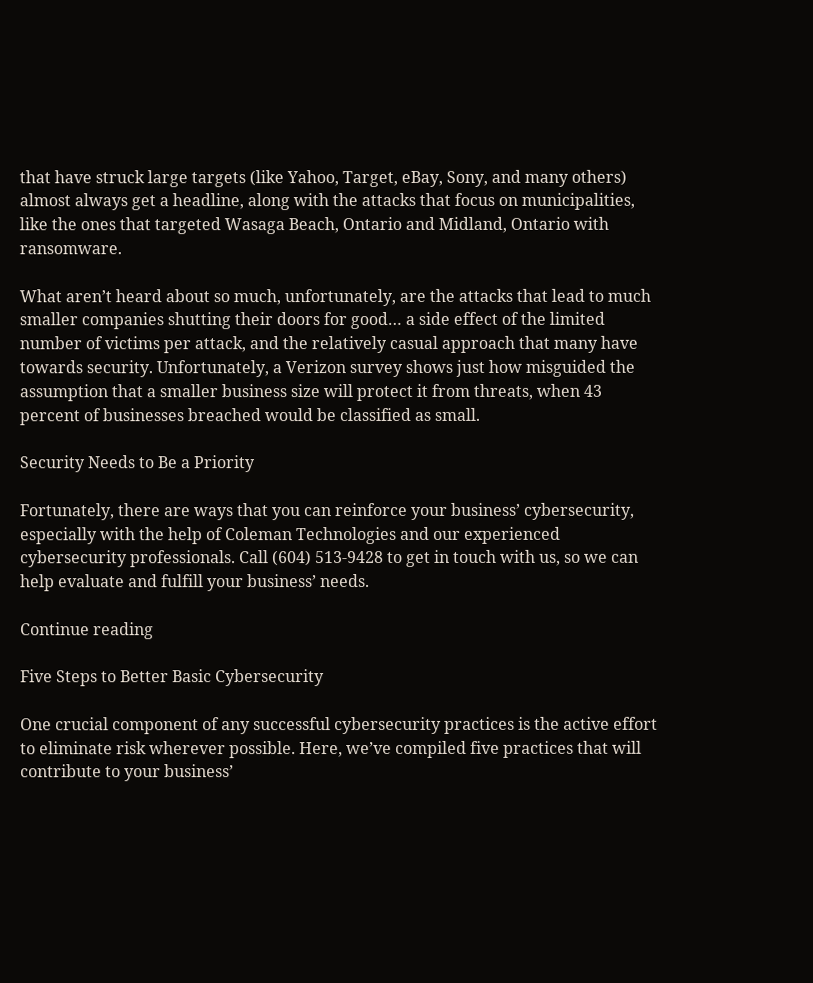that have struck large targets (like Yahoo, Target, eBay, Sony, and many others) almost always get a headline, along with the attacks that focus on municipalities, like the ones that targeted Wasaga Beach, Ontario and Midland, Ontario with ransomware.

What aren’t heard about so much, unfortunately, are the attacks that lead to much smaller companies shutting their doors for good… a side effect of the limited number of victims per attack, and the relatively casual approach that many have towards security. Unfortunately, a Verizon survey shows just how misguided the assumption that a smaller business size will protect it from threats, when 43 percent of businesses breached would be classified as small.

Security Needs to Be a Priority

Fortunately, there are ways that you can reinforce your business’ cybersecurity, especially with the help of Coleman Technologies and our experienced cybersecurity professionals. Call (604) 513-9428 to get in touch with us, so we can help evaluate and fulfill your business’ needs.

Continue reading

Five Steps to Better Basic Cybersecurity

One crucial component of any successful cybersecurity practices is the active effort to eliminate risk wherever possible. Here, we’ve compiled five practices that will contribute to your business’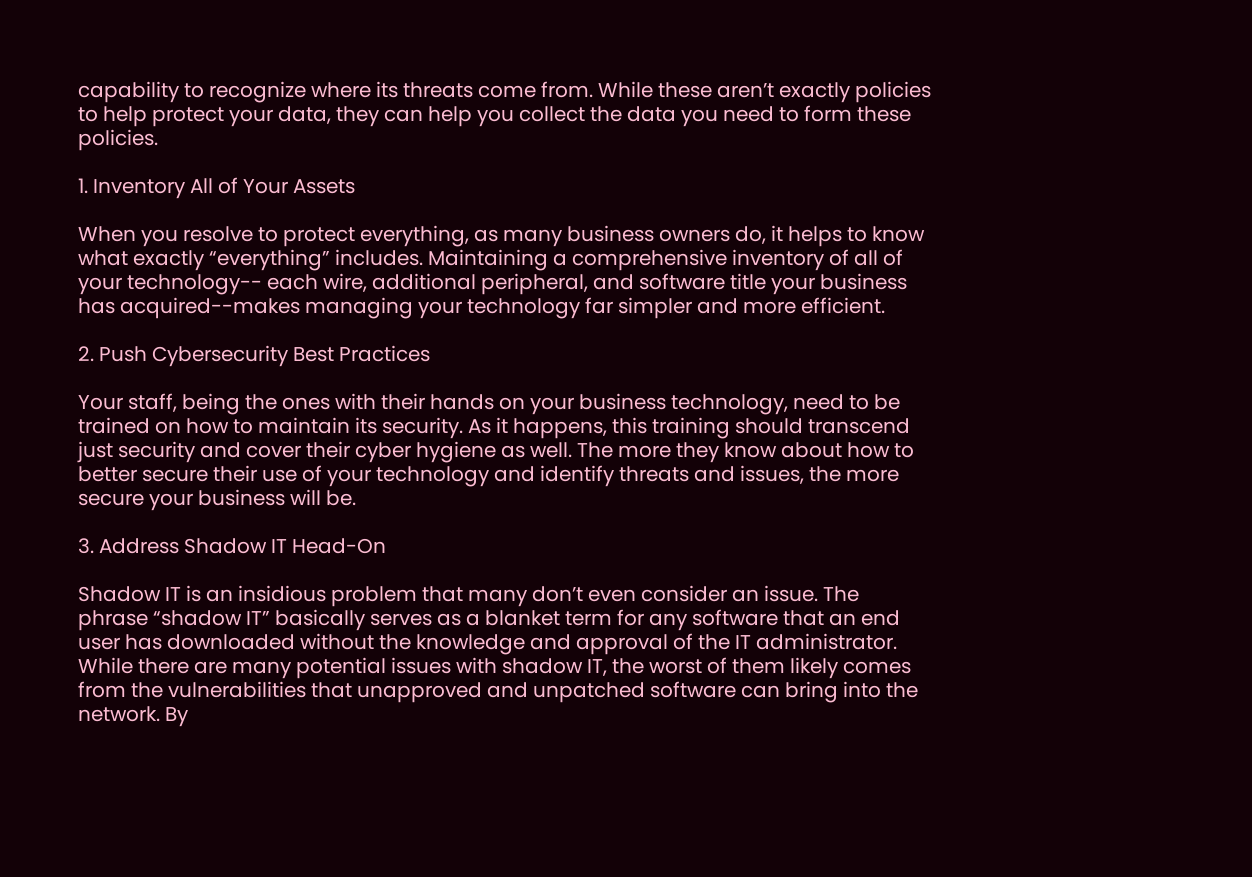capability to recognize where its threats come from. While these aren’t exactly policies to help protect your data, they can help you collect the data you need to form these policies.

1. Inventory All of Your Assets

When you resolve to protect everything, as many business owners do, it helps to know what exactly “everything” includes. Maintaining a comprehensive inventory of all of your technology-- each wire, additional peripheral, and software title your business has acquired--makes managing your technology far simpler and more efficient.

2. Push Cybersecurity Best Practices

Your staff, being the ones with their hands on your business technology, need to be trained on how to maintain its security. As it happens, this training should transcend just security and cover their cyber hygiene as well. The more they know about how to better secure their use of your technology and identify threats and issues, the more secure your business will be.

3. Address Shadow IT Head-On

Shadow IT is an insidious problem that many don’t even consider an issue. The phrase “shadow IT” basically serves as a blanket term for any software that an end user has downloaded without the knowledge and approval of the IT administrator. While there are many potential issues with shadow IT, the worst of them likely comes from the vulnerabilities that unapproved and unpatched software can bring into the network. By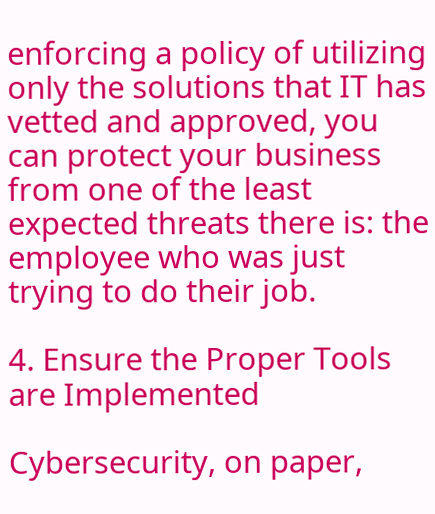enforcing a policy of utilizing only the solutions that IT has vetted and approved, you can protect your business from one of the least expected threats there is: the employee who was just trying to do their job.

4. Ensure the Proper Tools are Implemented

Cybersecurity, on paper,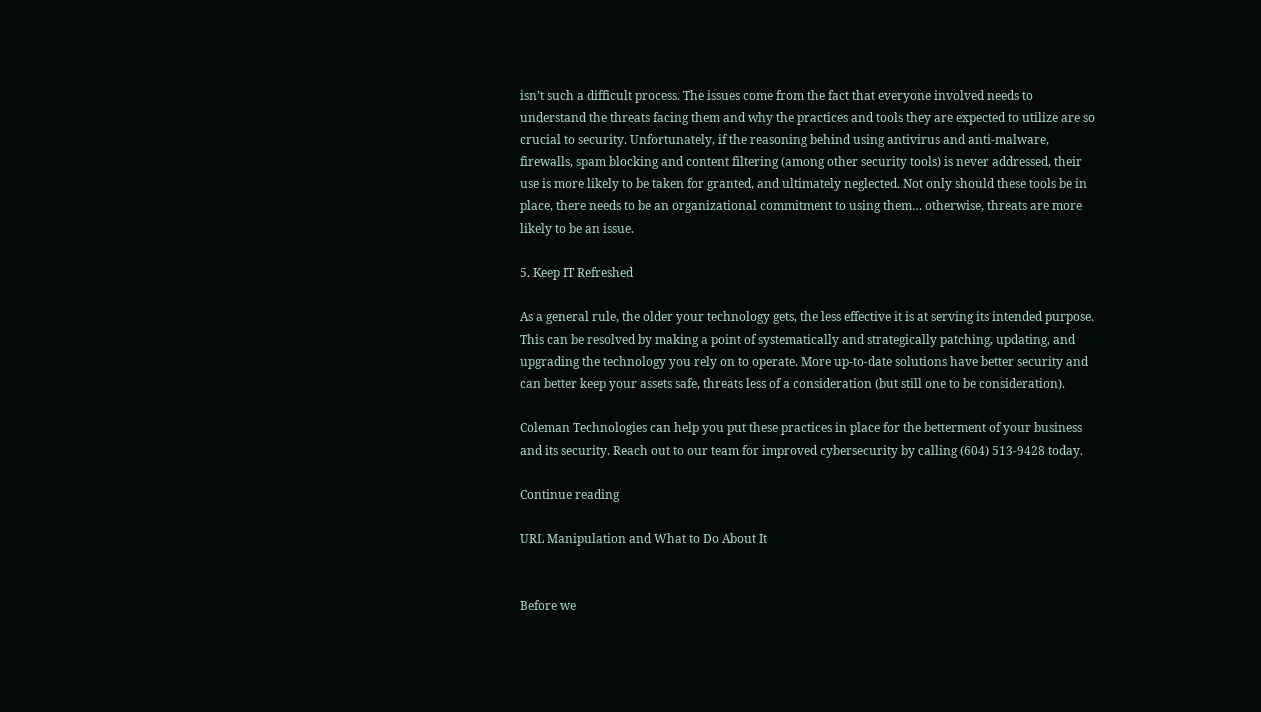isn’t such a difficult process. The issues come from the fact that everyone involved needs to understand the threats facing them and why the practices and tools they are expected to utilize are so crucial to security. Unfortunately, if the reasoning behind using antivirus and anti-malware, firewalls, spam blocking and content filtering (among other security tools) is never addressed, their use is more likely to be taken for granted, and ultimately neglected. Not only should these tools be in place, there needs to be an organizational commitment to using them… otherwise, threats are more likely to be an issue.

5. Keep IT Refreshed

As a general rule, the older your technology gets, the less effective it is at serving its intended purpose. This can be resolved by making a point of systematically and strategically patching, updating, and upgrading the technology you rely on to operate. More up-to-date solutions have better security and can better keep your assets safe, threats less of a consideration (but still one to be consideration).

Coleman Technologies can help you put these practices in place for the betterment of your business and its security. Reach out to our team for improved cybersecurity by calling (604) 513-9428 today.

Continue reading

URL Manipulation and What to Do About It


Before we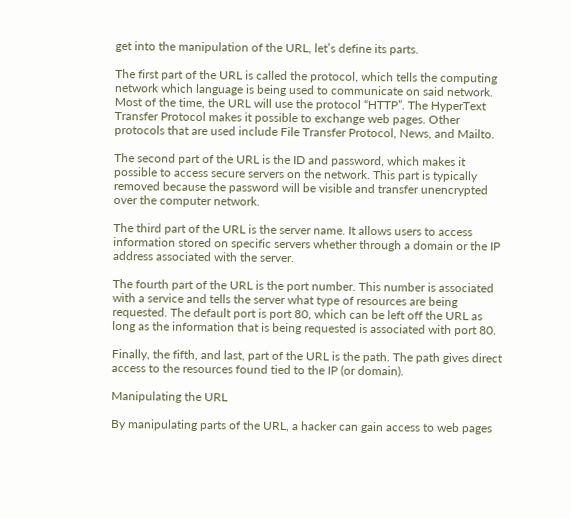get into the manipulation of the URL, let’s define its parts.

The first part of the URL is called the protocol, which tells the computing network which language is being used to communicate on said network. Most of the time, the URL will use the protocol “HTTP”. The HyperText Transfer Protocol makes it possible to exchange web pages. Other protocols that are used include File Transfer Protocol, News, and Mailto.

The second part of the URL is the ID and password, which makes it possible to access secure servers on the network. This part is typically removed because the password will be visible and transfer unencrypted over the computer network.

The third part of the URL is the server name. It allows users to access information stored on specific servers whether through a domain or the IP address associated with the server.

The fourth part of the URL is the port number. This number is associated with a service and tells the server what type of resources are being requested. The default port is port 80, which can be left off the URL as long as the information that is being requested is associated with port 80.

Finally, the fifth, and last, part of the URL is the path. The path gives direct access to the resources found tied to the IP (or domain).

Manipulating the URL

By manipulating parts of the URL, a hacker can gain access to web pages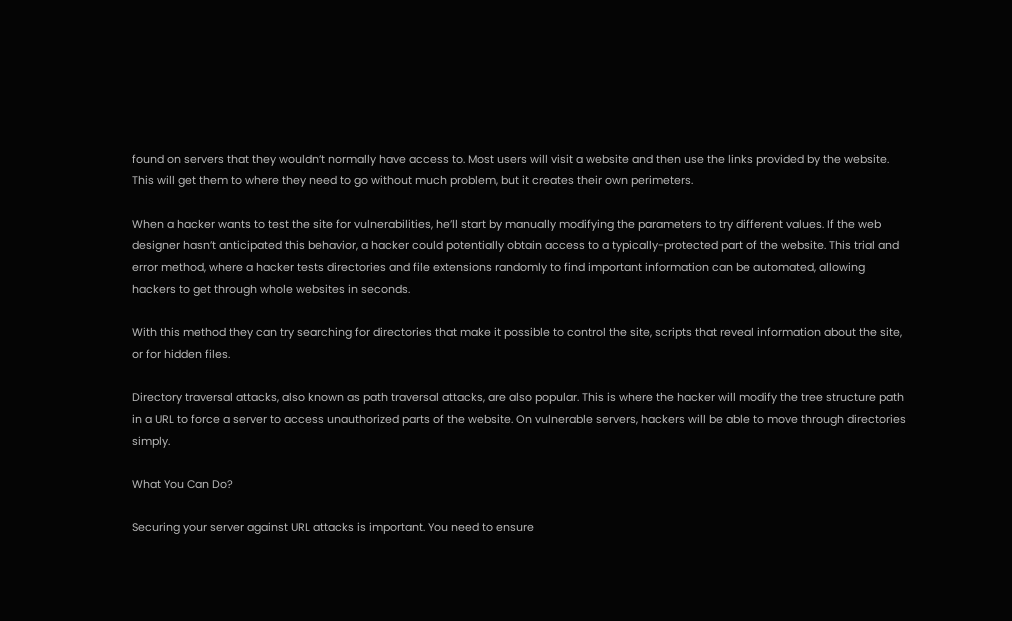found on servers that they wouldn’t normally have access to. Most users will visit a website and then use the links provided by the website. This will get them to where they need to go without much problem, but it creates their own perimeters.

When a hacker wants to test the site for vulnerabilities, he’ll start by manually modifying the parameters to try different values. If the web designer hasn’t anticipated this behavior, a hacker could potentially obtain access to a typically-protected part of the website. This trial and error method, where a hacker tests directories and file extensions randomly to find important information can be automated, allowing hackers to get through whole websites in seconds.

With this method they can try searching for directories that make it possible to control the site, scripts that reveal information about the site, or for hidden files.

Directory traversal attacks, also known as path traversal attacks, are also popular. This is where the hacker will modify the tree structure path in a URL to force a server to access unauthorized parts of the website. On vulnerable servers, hackers will be able to move through directories simply.

What You Can Do?

Securing your server against URL attacks is important. You need to ensure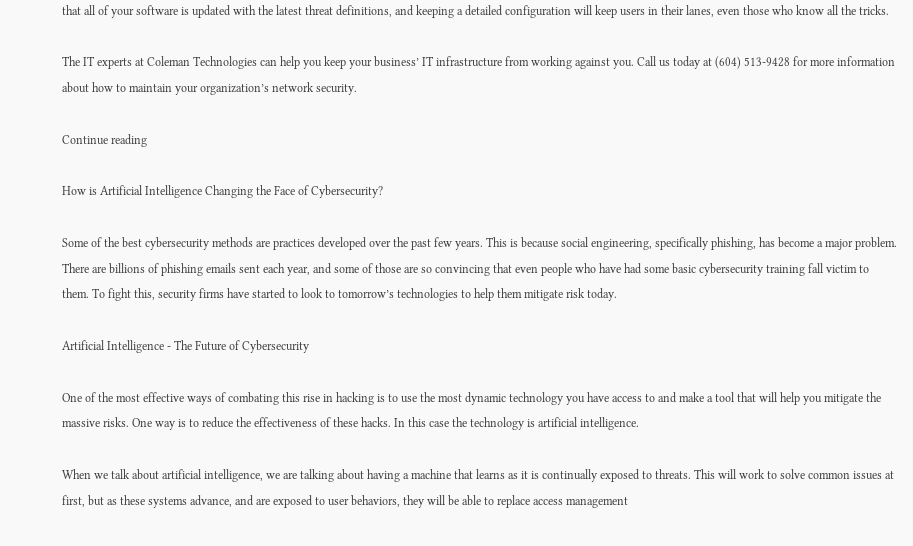that all of your software is updated with the latest threat definitions, and keeping a detailed configuration will keep users in their lanes, even those who know all the tricks.

The IT experts at Coleman Technologies can help you keep your business’ IT infrastructure from working against you. Call us today at (604) 513-9428 for more information about how to maintain your organization’s network security.

Continue reading

How is Artificial Intelligence Changing the Face of Cybersecurity?

Some of the best cybersecurity methods are practices developed over the past few years. This is because social engineering, specifically phishing, has become a major problem. There are billions of phishing emails sent each year, and some of those are so convincing that even people who have had some basic cybersecurity training fall victim to them. To fight this, security firms have started to look to tomorrow’s technologies to help them mitigate risk today.

Artificial Intelligence - The Future of Cybersecurity

One of the most effective ways of combating this rise in hacking is to use the most dynamic technology you have access to and make a tool that will help you mitigate the massive risks. One way is to reduce the effectiveness of these hacks. In this case the technology is artificial intelligence.

When we talk about artificial intelligence, we are talking about having a machine that learns as it is continually exposed to threats. This will work to solve common issues at first, but as these systems advance, and are exposed to user behaviors, they will be able to replace access management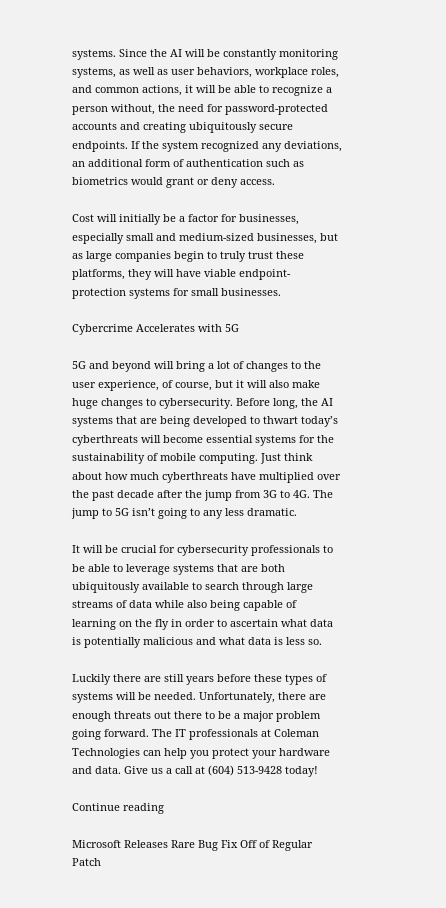systems. Since the AI will be constantly monitoring systems, as well as user behaviors, workplace roles, and common actions, it will be able to recognize a person without, the need for password-protected accounts and creating ubiquitously secure endpoints. If the system recognized any deviations, an additional form of authentication such as biometrics would grant or deny access.

Cost will initially be a factor for businesses, especially small and medium-sized businesses, but as large companies begin to truly trust these platforms, they will have viable endpoint-protection systems for small businesses.

Cybercrime Accelerates with 5G

5G and beyond will bring a lot of changes to the user experience, of course, but it will also make huge changes to cybersecurity. Before long, the AI systems that are being developed to thwart today’s cyberthreats will become essential systems for the sustainability of mobile computing. Just think about how much cyberthreats have multiplied over the past decade after the jump from 3G to 4G. The jump to 5G isn’t going to any less dramatic.

It will be crucial for cybersecurity professionals to be able to leverage systems that are both ubiquitously available to search through large streams of data while also being capable of learning on the fly in order to ascertain what data is potentially malicious and what data is less so.

Luckily there are still years before these types of systems will be needed. Unfortunately, there are enough threats out there to be a major problem going forward. The IT professionals at Coleman Technologies can help you protect your hardware and data. Give us a call at (604) 513-9428 today!

Continue reading

Microsoft Releases Rare Bug Fix Off of Regular Patch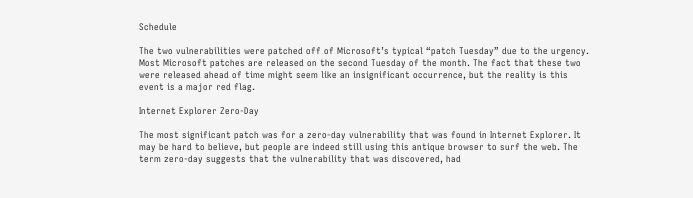Schedule

The two vulnerabilities were patched off of Microsoft’s typical “patch Tuesday” due to the urgency. Most Microsoft patches are released on the second Tuesday of the month. The fact that these two were released ahead of time might seem like an insignificant occurrence, but the reality is this event is a major red flag.

Internet Explorer Zero-Day

The most significant patch was for a zero-day vulnerability that was found in Internet Explorer. It may be hard to believe, but people are indeed still using this antique browser to surf the web. The term zero-day suggests that the vulnerability that was discovered, had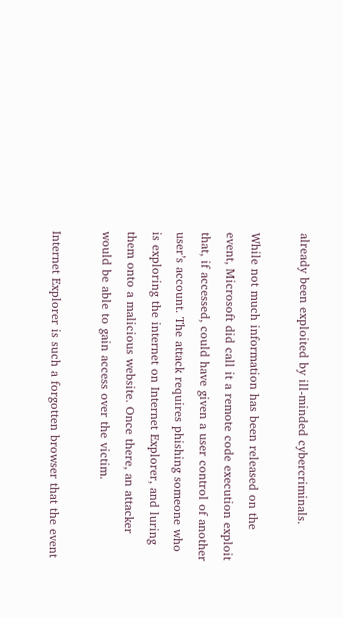already been exploited by ill-minded cybercriminals.

While not much information has been released on the event, Microsoft did call it a remote code execution exploit that, if accessed, could have given a user control of another user’s account. The attack requires phishing someone who is exploring the internet on Internet Explorer, and luring them onto a malicious website. Once there, an attacker would be able to gain access over the victim.

Internet Explorer is such a forgotten browser that the event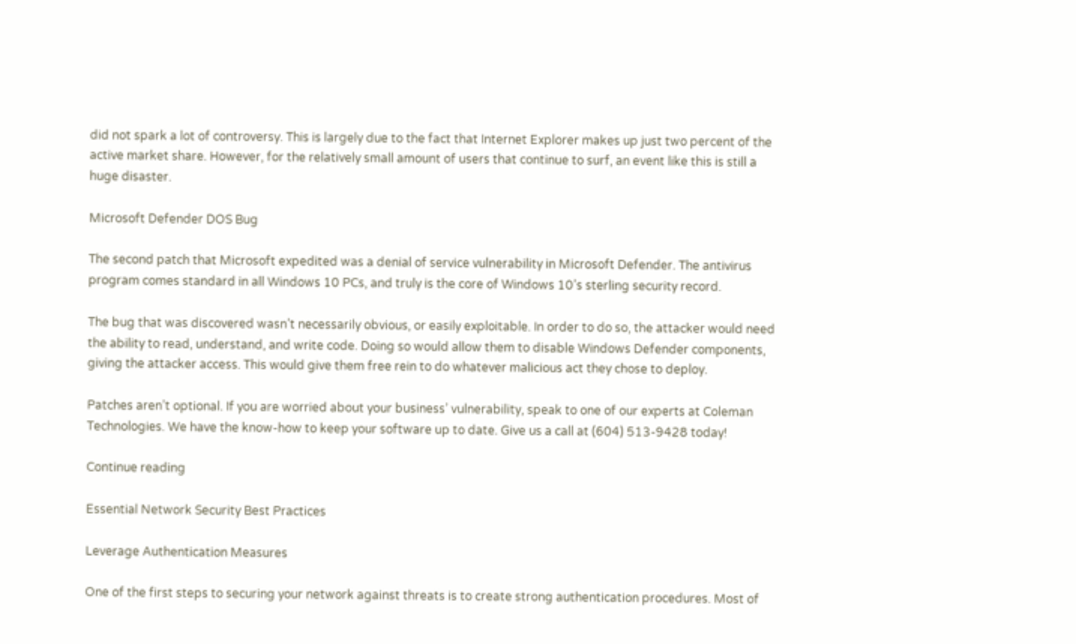did not spark a lot of controversy. This is largely due to the fact that Internet Explorer makes up just two percent of the active market share. However, for the relatively small amount of users that continue to surf, an event like this is still a huge disaster.

Microsoft Defender DOS Bug

The second patch that Microsoft expedited was a denial of service vulnerability in Microsoft Defender. The antivirus program comes standard in all Windows 10 PCs, and truly is the core of Windows 10’s sterling security record.

The bug that was discovered wasn’t necessarily obvious, or easily exploitable. In order to do so, the attacker would need the ability to read, understand, and write code. Doing so would allow them to disable Windows Defender components, giving the attacker access. This would give them free rein to do whatever malicious act they chose to deploy.

Patches aren’t optional. If you are worried about your business’ vulnerability, speak to one of our experts at Coleman Technologies. We have the know-how to keep your software up to date. Give us a call at (604) 513-9428 today!

Continue reading

Essential Network Security Best Practices

Leverage Authentication Measures

One of the first steps to securing your network against threats is to create strong authentication procedures. Most of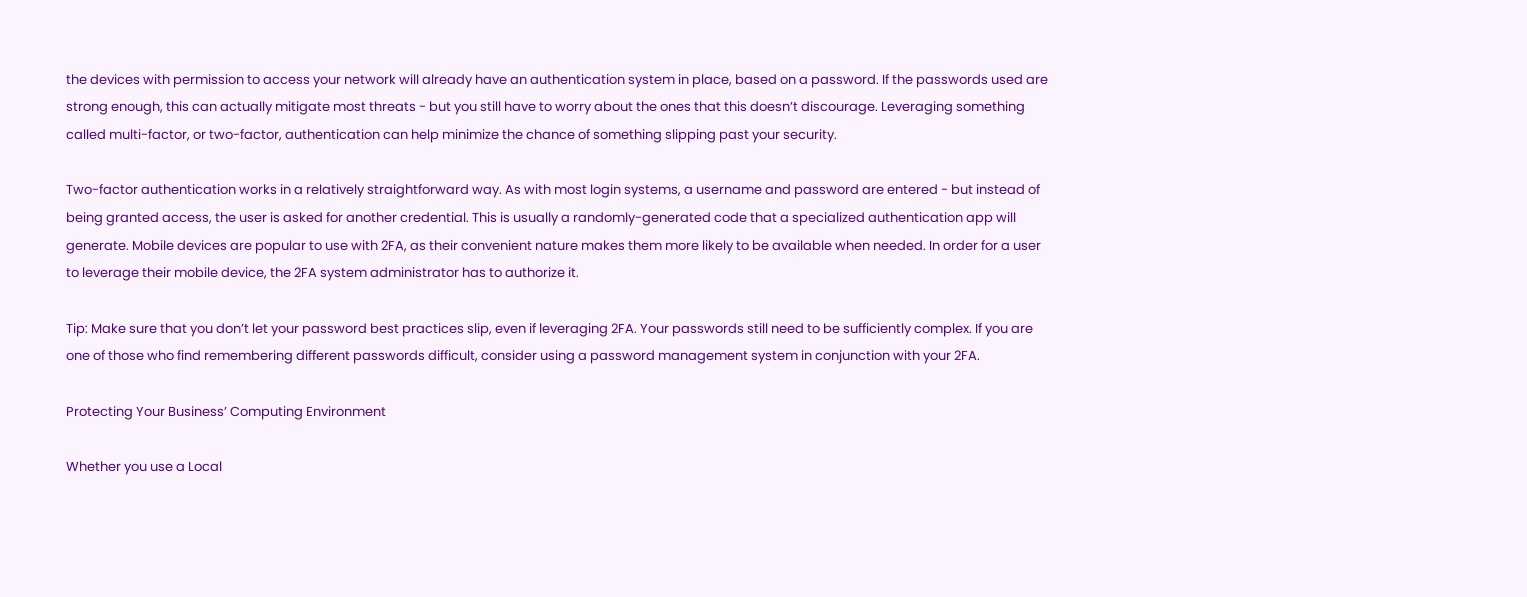the devices with permission to access your network will already have an authentication system in place, based on a password. If the passwords used are strong enough, this can actually mitigate most threats - but you still have to worry about the ones that this doesn’t discourage. Leveraging something called multi-factor, or two-factor, authentication can help minimize the chance of something slipping past your security.

Two-factor authentication works in a relatively straightforward way. As with most login systems, a username and password are entered - but instead of being granted access, the user is asked for another credential. This is usually a randomly-generated code that a specialized authentication app will generate. Mobile devices are popular to use with 2FA, as their convenient nature makes them more likely to be available when needed. In order for a user to leverage their mobile device, the 2FA system administrator has to authorize it.

Tip: Make sure that you don’t let your password best practices slip, even if leveraging 2FA. Your passwords still need to be sufficiently complex. If you are one of those who find remembering different passwords difficult, consider using a password management system in conjunction with your 2FA.

Protecting Your Business’ Computing Environment

Whether you use a Local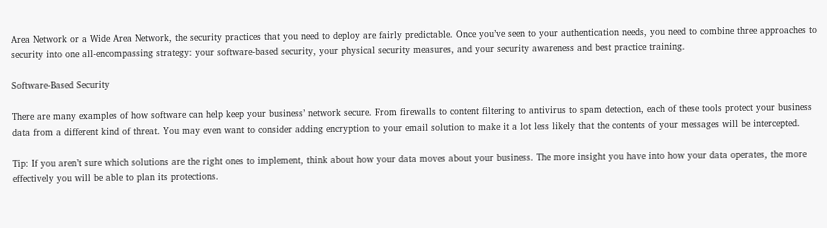Area Network or a Wide Area Network, the security practices that you need to deploy are fairly predictable. Once you’ve seen to your authentication needs, you need to combine three approaches to security into one all-encompassing strategy: your software-based security, your physical security measures, and your security awareness and best practice training.

Software-Based Security

There are many examples of how software can help keep your business’ network secure. From firewalls to content filtering to antivirus to spam detection, each of these tools protect your business data from a different kind of threat. You may even want to consider adding encryption to your email solution to make it a lot less likely that the contents of your messages will be intercepted.

Tip: If you aren’t sure which solutions are the right ones to implement, think about how your data moves about your business. The more insight you have into how your data operates, the more effectively you will be able to plan its protections.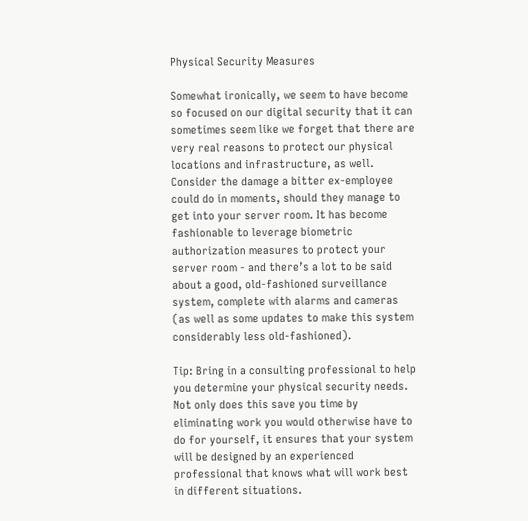Physical Security Measures

Somewhat ironically, we seem to have become so focused on our digital security that it can sometimes seem like we forget that there are very real reasons to protect our physical locations and infrastructure, as well. Consider the damage a bitter ex-employee could do in moments, should they manage to get into your server room. It has become fashionable to leverage biometric authorization measures to protect your server room - and there’s a lot to be said about a good, old-fashioned surveillance system, complete with alarms and cameras (as well as some updates to make this system considerably less old-fashioned).

Tip: Bring in a consulting professional to help you determine your physical security needs. Not only does this save you time by eliminating work you would otherwise have to do for yourself, it ensures that your system will be designed by an experienced professional that knows what will work best in different situations.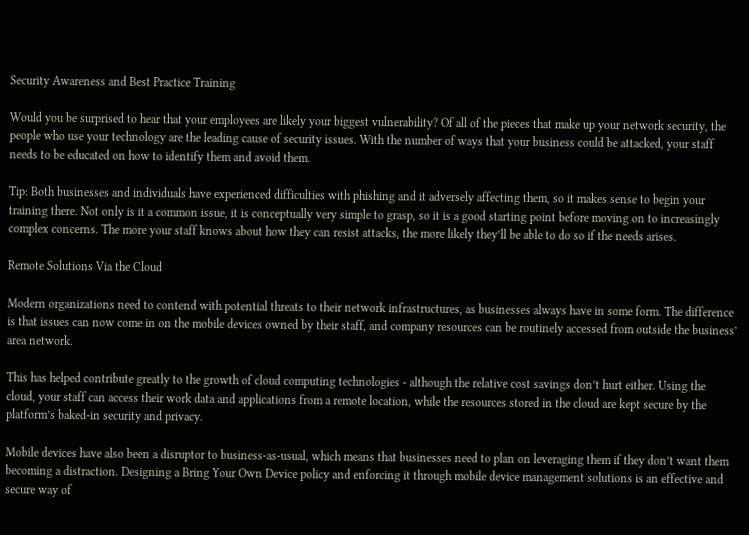Security Awareness and Best Practice Training

Would you be surprised to hear that your employees are likely your biggest vulnerability? Of all of the pieces that make up your network security, the people who use your technology are the leading cause of security issues. With the number of ways that your business could be attacked, your staff needs to be educated on how to identify them and avoid them.

Tip: Both businesses and individuals have experienced difficulties with phishing and it adversely affecting them, so it makes sense to begin your training there. Not only is it a common issue, it is conceptually very simple to grasp, so it is a good starting point before moving on to increasingly complex concerns. The more your staff knows about how they can resist attacks, the more likely they’ll be able to do so if the needs arises.

Remote Solutions Via the Cloud

Modern organizations need to contend with potential threats to their network infrastructures, as businesses always have in some form. The difference is that issues can now come in on the mobile devices owned by their staff, and company resources can be routinely accessed from outside the business’ area network.

This has helped contribute greatly to the growth of cloud computing technologies - although the relative cost savings don’t hurt either. Using the cloud, your staff can access their work data and applications from a remote location, while the resources stored in the cloud are kept secure by the platform’s baked-in security and privacy.

Mobile devices have also been a disruptor to business-as-usual, which means that businesses need to plan on leveraging them if they don’t want them becoming a distraction. Designing a Bring Your Own Device policy and enforcing it through mobile device management solutions is an effective and secure way of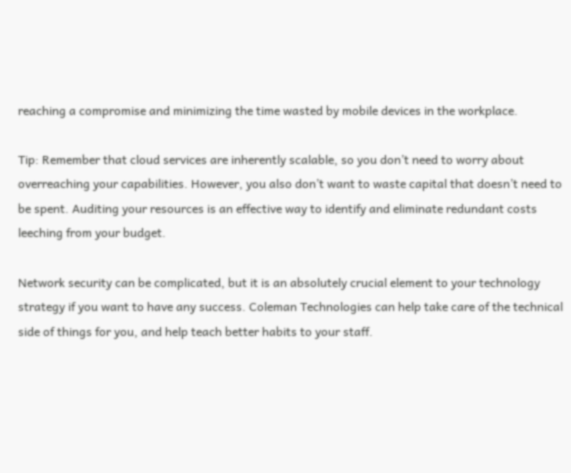reaching a compromise and minimizing the time wasted by mobile devices in the workplace.

Tip: Remember that cloud services are inherently scalable, so you don’t need to worry about overreaching your capabilities. However, you also don’t want to waste capital that doesn’t need to be spent. Auditing your resources is an effective way to identify and eliminate redundant costs leeching from your budget.

Network security can be complicated, but it is an absolutely crucial element to your technology strategy if you want to have any success. Coleman Technologies can help take care of the technical side of things for you, and help teach better habits to your staff.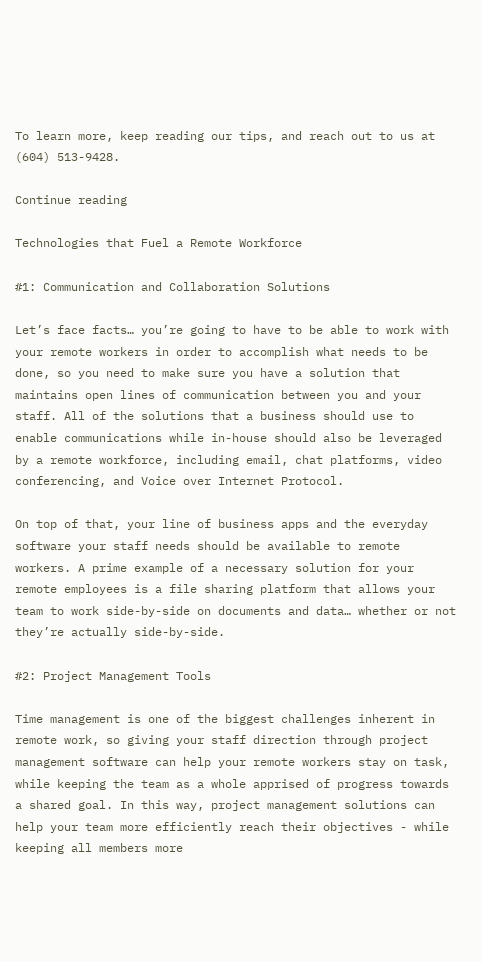To learn more, keep reading our tips, and reach out to us at (604) 513-9428.

Continue reading

Technologies that Fuel a Remote Workforce

#1: Communication and Collaboration Solutions

Let’s face facts… you’re going to have to be able to work with your remote workers in order to accomplish what needs to be done, so you need to make sure you have a solution that maintains open lines of communication between you and your staff. All of the solutions that a business should use to enable communications while in-house should also be leveraged by a remote workforce, including email, chat platforms, video conferencing, and Voice over Internet Protocol.

On top of that, your line of business apps and the everyday software your staff needs should be available to remote workers. A prime example of a necessary solution for your remote employees is a file sharing platform that allows your team to work side-by-side on documents and data… whether or not they’re actually side-by-side.

#2: Project Management Tools

Time management is one of the biggest challenges inherent in remote work, so giving your staff direction through project management software can help your remote workers stay on task, while keeping the team as a whole apprised of progress towards a shared goal. In this way, project management solutions can help your team more efficiently reach their objectives - while keeping all members more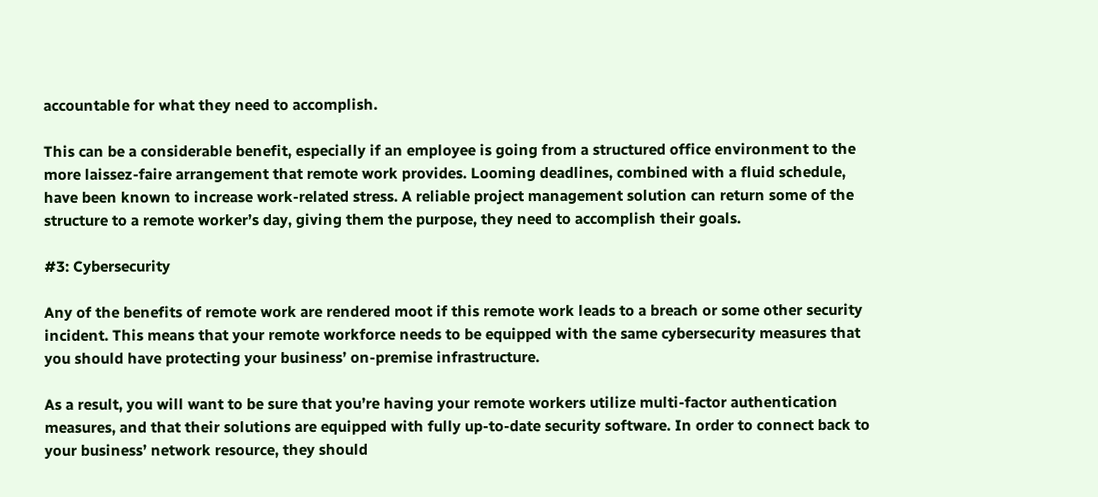accountable for what they need to accomplish.

This can be a considerable benefit, especially if an employee is going from a structured office environment to the more laissez-faire arrangement that remote work provides. Looming deadlines, combined with a fluid schedule, have been known to increase work-related stress. A reliable project management solution can return some of the structure to a remote worker’s day, giving them the purpose, they need to accomplish their goals.

#3: Cybersecurity

Any of the benefits of remote work are rendered moot if this remote work leads to a breach or some other security incident. This means that your remote workforce needs to be equipped with the same cybersecurity measures that you should have protecting your business’ on-premise infrastructure.

As a result, you will want to be sure that you’re having your remote workers utilize multi-factor authentication measures, and that their solutions are equipped with fully up-to-date security software. In order to connect back to your business’ network resource, they should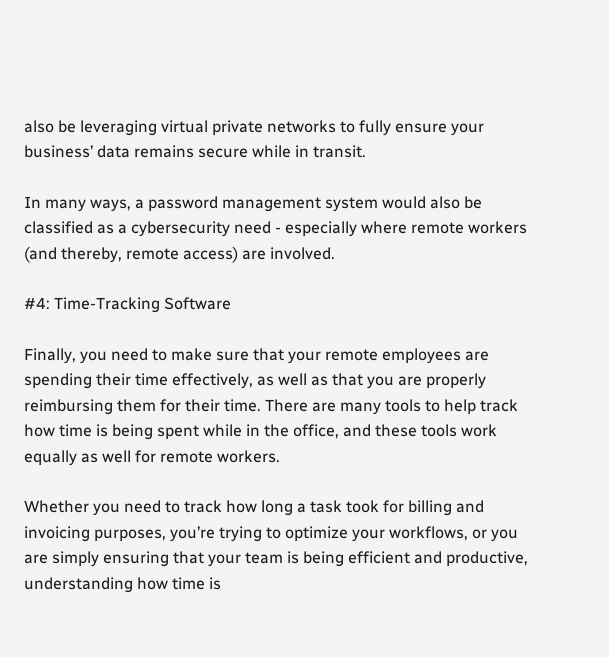also be leveraging virtual private networks to fully ensure your business’ data remains secure while in transit.

In many ways, a password management system would also be classified as a cybersecurity need - especially where remote workers (and thereby, remote access) are involved.

#4: Time-Tracking Software

Finally, you need to make sure that your remote employees are spending their time effectively, as well as that you are properly reimbursing them for their time. There are many tools to help track how time is being spent while in the office, and these tools work equally as well for remote workers.

Whether you need to track how long a task took for billing and invoicing purposes, you’re trying to optimize your workflows, or you are simply ensuring that your team is being efficient and productive, understanding how time is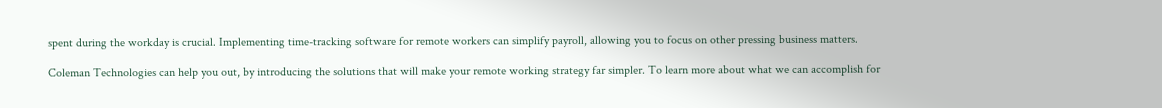spent during the workday is crucial. Implementing time-tracking software for remote workers can simplify payroll, allowing you to focus on other pressing business matters.

Coleman Technologies can help you out, by introducing the solutions that will make your remote working strategy far simpler. To learn more about what we can accomplish for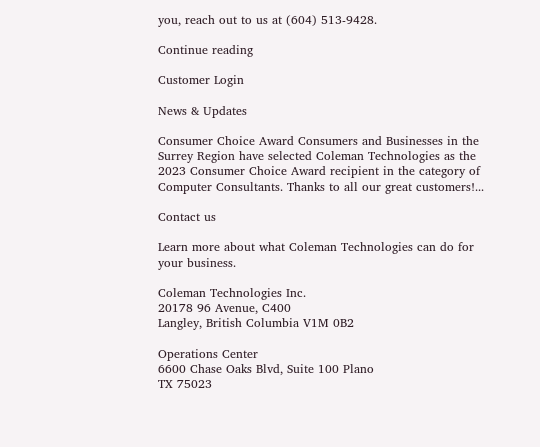you, reach out to us at (604) 513-9428.

Continue reading

Customer Login

News & Updates

Consumer Choice Award Consumers and Businesses in the Surrey Region have selected Coleman Technologies as the 2023 Consumer Choice Award recipient in the category of Computer Consultants. Thanks to all our great customers!...

Contact us

Learn more about what Coleman Technologies can do for your business.

Coleman Technologies Inc.
20178 96 Avenue, C400
Langley, British Columbia V1M 0B2

Operations Center
6600 Chase Oaks Blvd, Suite 100 Plano
TX 75023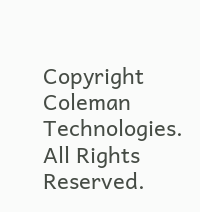Copyright Coleman Technologies. All Rights Reserved.